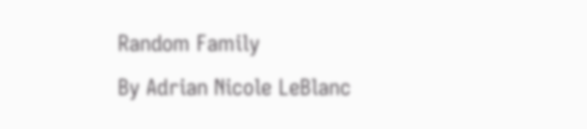Random Family
By Adrian Nicole LeBlanc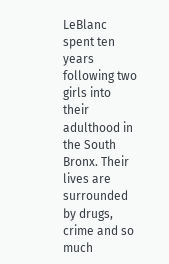LeBlanc spent ten years following two girls into their adulthood in the South Bronx. Their lives are surrounded by drugs, crime and so much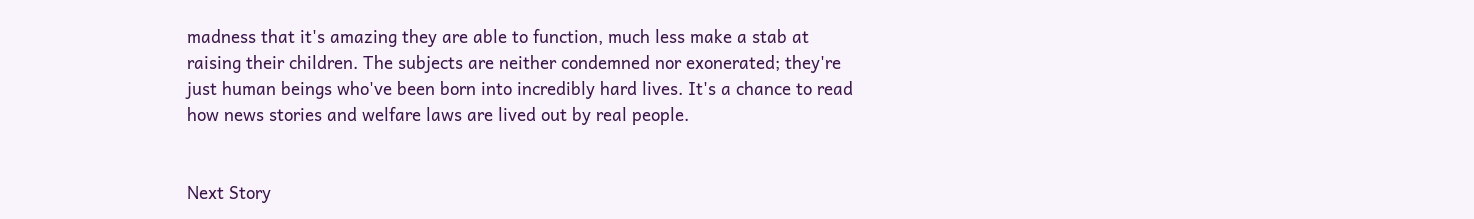madness that it's amazing they are able to function, much less make a stab at raising their children. The subjects are neither condemned nor exonerated; they're just human beings who've been born into incredibly hard lives. It's a chance to read how news stories and welfare laws are lived out by real people.


Next Story